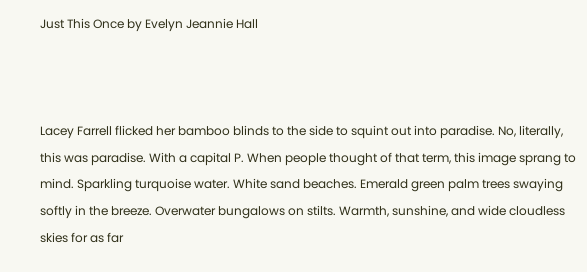Just This Once by Evelyn Jeannie Hall



Lacey Farrell flicked her bamboo blinds to the side to squint out into paradise. No, literally, this was paradise. With a capital P. When people thought of that term, this image sprang to mind. Sparkling turquoise water. White sand beaches. Emerald green palm trees swaying softly in the breeze. Overwater bungalows on stilts. Warmth, sunshine, and wide cloudless skies for as far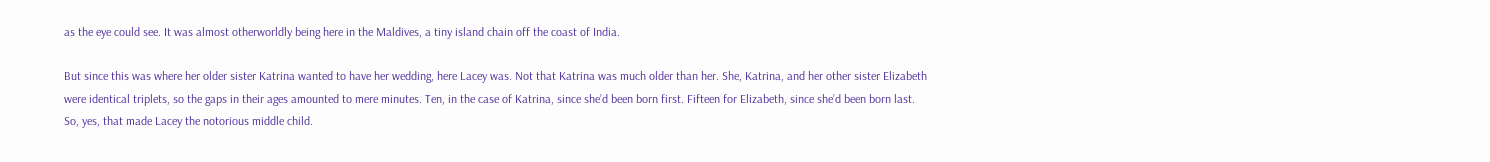as the eye could see. It was almost otherworldly being here in the Maldives, a tiny island chain off the coast of India.

But since this was where her older sister Katrina wanted to have her wedding, here Lacey was. Not that Katrina was much older than her. She, Katrina, and her other sister Elizabeth were identical triplets, so the gaps in their ages amounted to mere minutes. Ten, in the case of Katrina, since she’d been born first. Fifteen for Elizabeth, since she’d been born last. So, yes, that made Lacey the notorious middle child.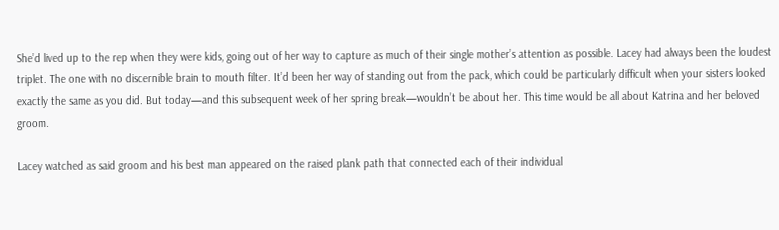She’d lived up to the rep when they were kids, going out of her way to capture as much of their single mother’s attention as possible. Lacey had always been the loudest triplet. The one with no discernible brain to mouth filter. It’d been her way of standing out from the pack, which could be particularly difficult when your sisters looked exactly the same as you did. But today—and this subsequent week of her spring break—wouldn’t be about her. This time would be all about Katrina and her beloved groom.

Lacey watched as said groom and his best man appeared on the raised plank path that connected each of their individual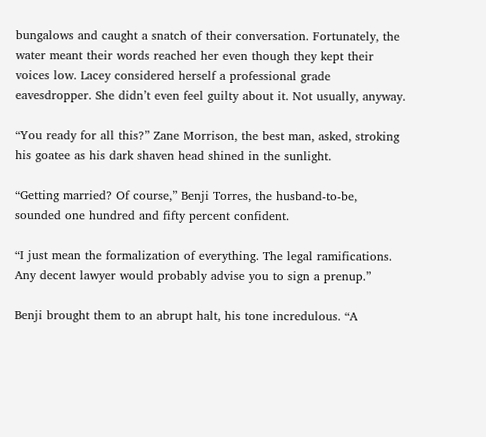bungalows and caught a snatch of their conversation. Fortunately, the water meant their words reached her even though they kept their voices low. Lacey considered herself a professional grade eavesdropper. She didn’t even feel guilty about it. Not usually, anyway.

“You ready for all this?” Zane Morrison, the best man, asked, stroking his goatee as his dark shaven head shined in the sunlight.

“Getting married? Of course,” Benji Torres, the husband-to-be, sounded one hundred and fifty percent confident.

“I just mean the formalization of everything. The legal ramifications. Any decent lawyer would probably advise you to sign a prenup.”

Benji brought them to an abrupt halt, his tone incredulous. “A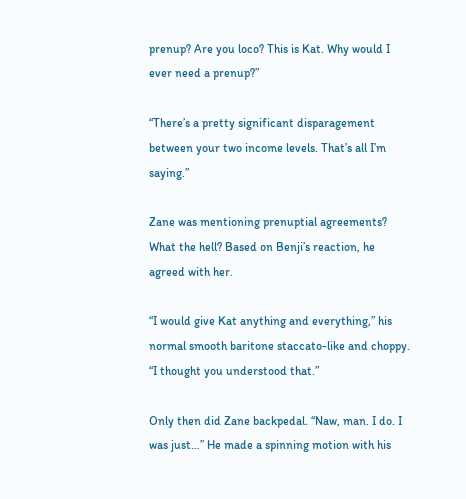prenup? Are you loco? This is Kat. Why would I ever need a prenup?”

“There’s a pretty significant disparagement between your two income levels. That’s all I’m saying.”

Zane was mentioning prenuptial agreements? What the hell? Based on Benji’s reaction, he agreed with her.

“I would give Kat anything and everything,” his normal smooth baritone staccato-like and choppy. “I thought you understood that.”

Only then did Zane backpedal. “Naw, man. I do. I was just…” He made a spinning motion with his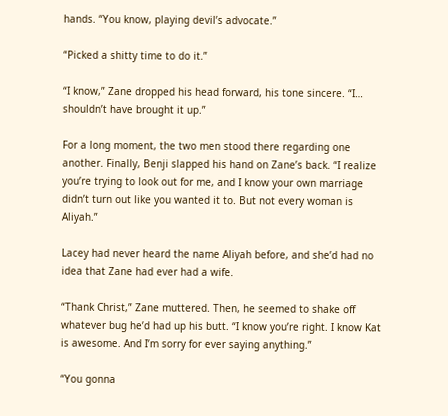hands. “You know, playing devil’s advocate.”

“Picked a shitty time to do it.”

“I know,” Zane dropped his head forward, his tone sincere. “I… shouldn’t have brought it up.”

For a long moment, the two men stood there regarding one another. Finally, Benji slapped his hand on Zane’s back. “I realize you’re trying to look out for me, and I know your own marriage didn’t turn out like you wanted it to. But not every woman is Aliyah.”

Lacey had never heard the name Aliyah before, and she’d had no idea that Zane had ever had a wife.

“Thank Christ,” Zane muttered. Then, he seemed to shake off whatever bug he’d had up his butt. “I know you’re right. I know Kat is awesome. And I’m sorry for ever saying anything.”

“You gonna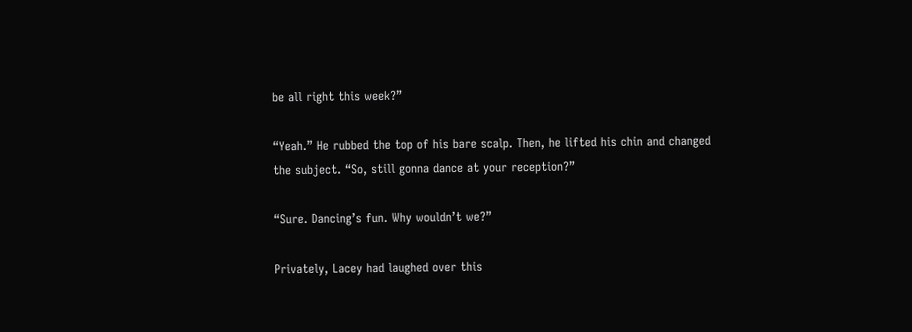be all right this week?”

“Yeah.” He rubbed the top of his bare scalp. Then, he lifted his chin and changed the subject. “So, still gonna dance at your reception?”

“Sure. Dancing’s fun. Why wouldn’t we?”

Privately, Lacey had laughed over this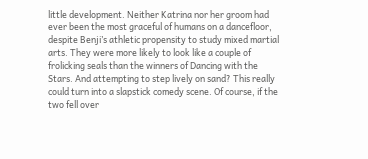little development. Neither Katrina nor her groom had ever been the most graceful of humans on a dancefloor, despite Benji’s athletic propensity to study mixed martial arts. They were more likely to look like a couple of frolicking seals than the winners of Dancing with the Stars. And attempting to step lively on sand? This really could turn into a slapstick comedy scene. Of course, if the two fell over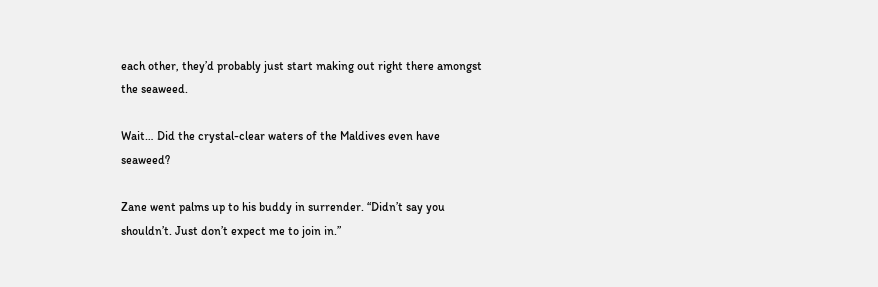each other, they’d probably just start making out right there amongst the seaweed.

Wait… Did the crystal-clear waters of the Maldives even have seaweed?

Zane went palms up to his buddy in surrender. “Didn’t say you shouldn’t. Just don’t expect me to join in.”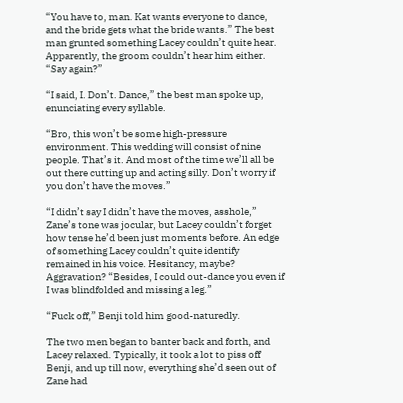“You have to, man. Kat wants everyone to dance, and the bride gets what the bride wants.” The best man grunted something Lacey couldn’t quite hear. Apparently, the groom couldn’t hear him either. “Say again?”

“I said, I. Don’t. Dance,” the best man spoke up, enunciating every syllable.

“Bro, this won’t be some high-pressure environment. This wedding will consist of nine people. That’s it. And most of the time we’ll all be out there cutting up and acting silly. Don’t worry if you don’t have the moves.”

“I didn’t say I didn’t have the moves, asshole,” Zane’s tone was jocular, but Lacey couldn’t forget how tense he’d been just moments before. An edge of something Lacey couldn’t quite identify remained in his voice. Hesitancy, maybe? Aggravation? “Besides, I could out-dance you even if I was blindfolded and missing a leg.”

“Fuck off,” Benji told him good-naturedly.

The two men began to banter back and forth, and Lacey relaxed. Typically, it took a lot to piss off Benji, and up till now, everything she’d seen out of Zane had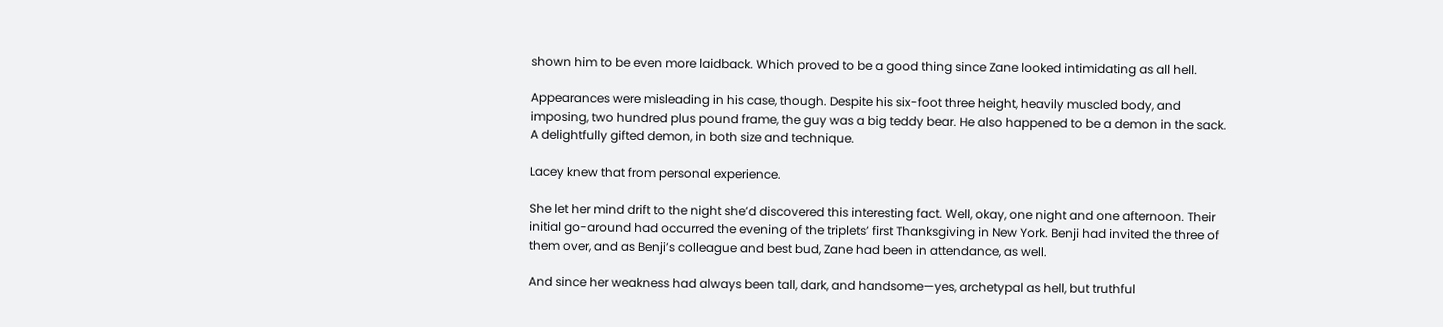shown him to be even more laidback. Which proved to be a good thing since Zane looked intimidating as all hell.

Appearances were misleading in his case, though. Despite his six-foot three height, heavily muscled body, and imposing, two hundred plus pound frame, the guy was a big teddy bear. He also happened to be a demon in the sack. A delightfully gifted demon, in both size and technique.

Lacey knew that from personal experience.

She let her mind drift to the night she’d discovered this interesting fact. Well, okay, one night and one afternoon. Their initial go-around had occurred the evening of the triplets’ first Thanksgiving in New York. Benji had invited the three of them over, and as Benji’s colleague and best bud, Zane had been in attendance, as well.

And since her weakness had always been tall, dark, and handsome—yes, archetypal as hell, but truthful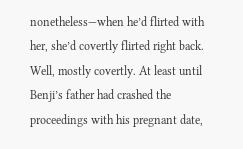nonetheless—when he’d flirted with her, she’d covertly flirted right back. Well, mostly covertly. At least until Benji’s father had crashed the proceedings with his pregnant date,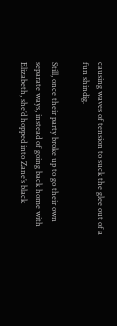causing waves of tension to suck the glee out of a fun shindig.

Still, once their party broke up to go their own separate ways, instead of going back home with Elizabeth, she’d hopped into Zane’s black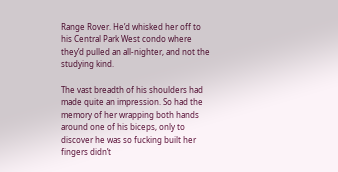Range Rover. He’d whisked her off to his Central Park West condo where they’d pulled an all-nighter, and not the studying kind.

The vast breadth of his shoulders had made quite an impression. So had the memory of her wrapping both hands around one of his biceps, only to discover he was so fucking built her fingers didn’t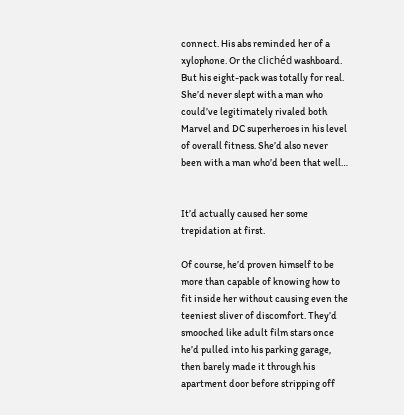connect. His abs reminded her of a xylophone. Or the clichéd washboard. But his eight-pack was totally for real. She’d never slept with a man who could’ve legitimately rivaled both Marvel and DC superheroes in his level of overall fitness. She’d also never been with a man who’d been that well…


It’d actually caused her some trepidation at first.

Of course, he’d proven himself to be more than capable of knowing how to fit inside her without causing even the teeniest sliver of discomfort. They’d smooched like adult film stars once he’d pulled into his parking garage, then barely made it through his apartment door before stripping off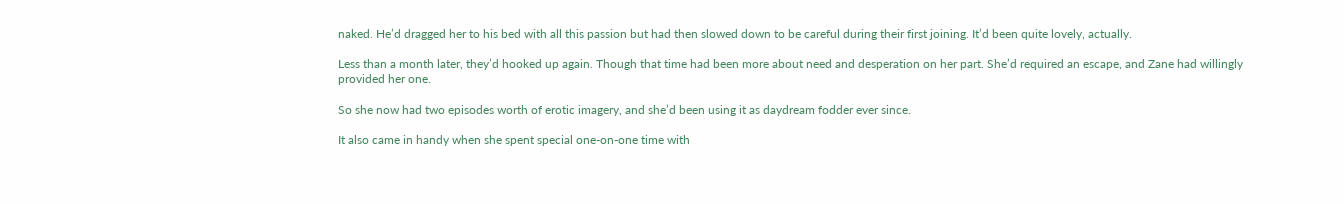naked. He’d dragged her to his bed with all this passion but had then slowed down to be careful during their first joining. It’d been quite lovely, actually.

Less than a month later, they’d hooked up again. Though that time had been more about need and desperation on her part. She’d required an escape, and Zane had willingly provided her one.

So she now had two episodes worth of erotic imagery, and she’d been using it as daydream fodder ever since.

It also came in handy when she spent special one-on-one time with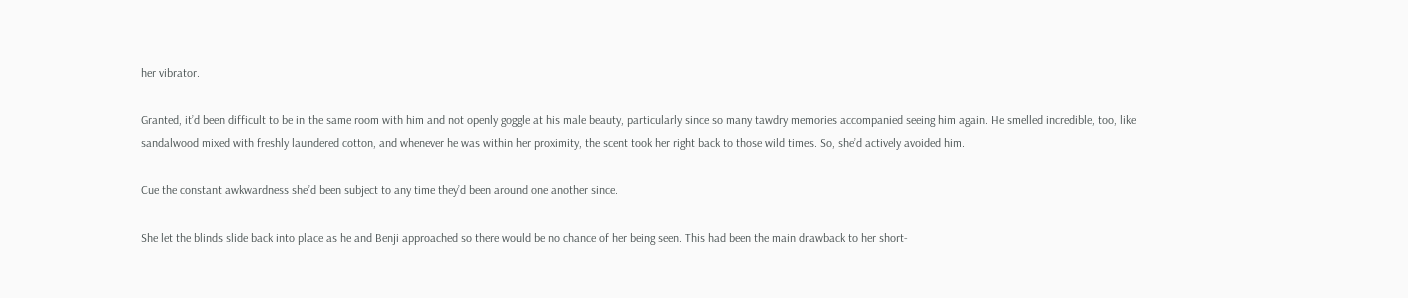her vibrator.

Granted, it’d been difficult to be in the same room with him and not openly goggle at his male beauty, particularly since so many tawdry memories accompanied seeing him again. He smelled incredible, too, like sandalwood mixed with freshly laundered cotton, and whenever he was within her proximity, the scent took her right back to those wild times. So, she’d actively avoided him.

Cue the constant awkwardness she’d been subject to any time they’d been around one another since.

She let the blinds slide back into place as he and Benji approached so there would be no chance of her being seen. This had been the main drawback to her short-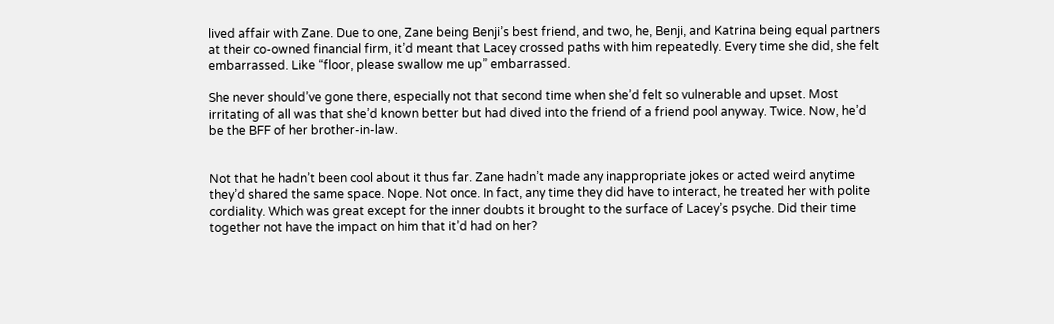lived affair with Zane. Due to one, Zane being Benji’s best friend, and two, he, Benji, and Katrina being equal partners at their co-owned financial firm, it’d meant that Lacey crossed paths with him repeatedly. Every time she did, she felt embarrassed. Like “floor, please swallow me up” embarrassed.

She never should’ve gone there, especially not that second time when she’d felt so vulnerable and upset. Most irritating of all was that she’d known better but had dived into the friend of a friend pool anyway. Twice. Now, he’d be the BFF of her brother-in-law.


Not that he hadn’t been cool about it thus far. Zane hadn’t made any inappropriate jokes or acted weird anytime they’d shared the same space. Nope. Not once. In fact, any time they did have to interact, he treated her with polite cordiality. Which was great except for the inner doubts it brought to the surface of Lacey’s psyche. Did their time together not have the impact on him that it’d had on her?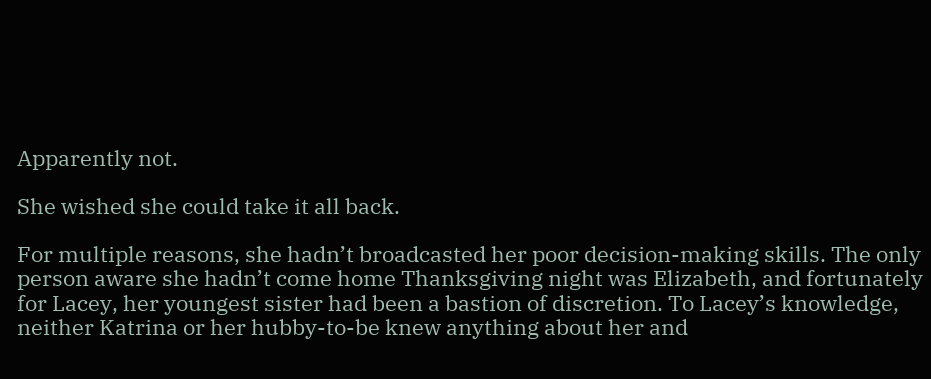Apparently not.

She wished she could take it all back.

For multiple reasons, she hadn’t broadcasted her poor decision-making skills. The only person aware she hadn’t come home Thanksgiving night was Elizabeth, and fortunately for Lacey, her youngest sister had been a bastion of discretion. To Lacey’s knowledge, neither Katrina or her hubby-to-be knew anything about her and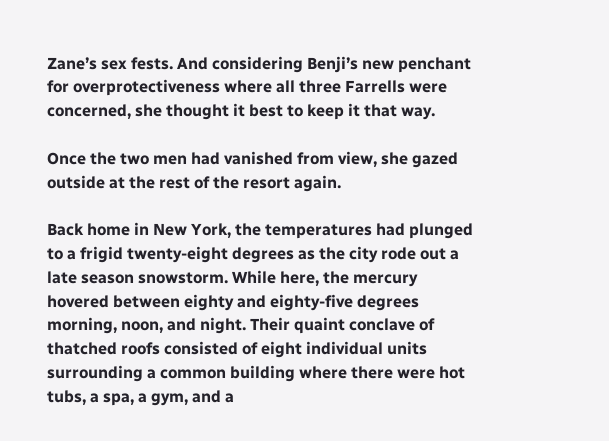Zane’s sex fests. And considering Benji’s new penchant for overprotectiveness where all three Farrells were concerned, she thought it best to keep it that way.

Once the two men had vanished from view, she gazed outside at the rest of the resort again.

Back home in New York, the temperatures had plunged to a frigid twenty-eight degrees as the city rode out a late season snowstorm. While here, the mercury hovered between eighty and eighty-five degrees morning, noon, and night. Their quaint conclave of thatched roofs consisted of eight individual units surrounding a common building where there were hot tubs, a spa, a gym, and a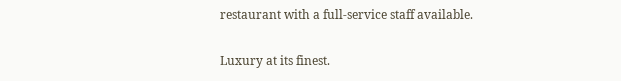restaurant with a full-service staff available.

Luxury at its finest.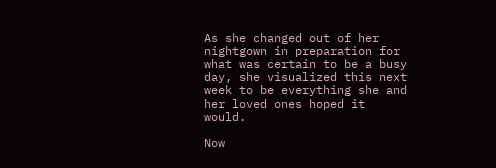As she changed out of her nightgown in preparation for what was certain to be a busy day, she visualized this next week to be everything she and her loved ones hoped it would.

Now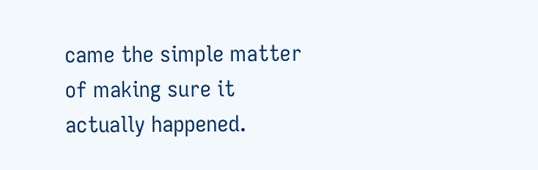came the simple matter of making sure it actually happened.